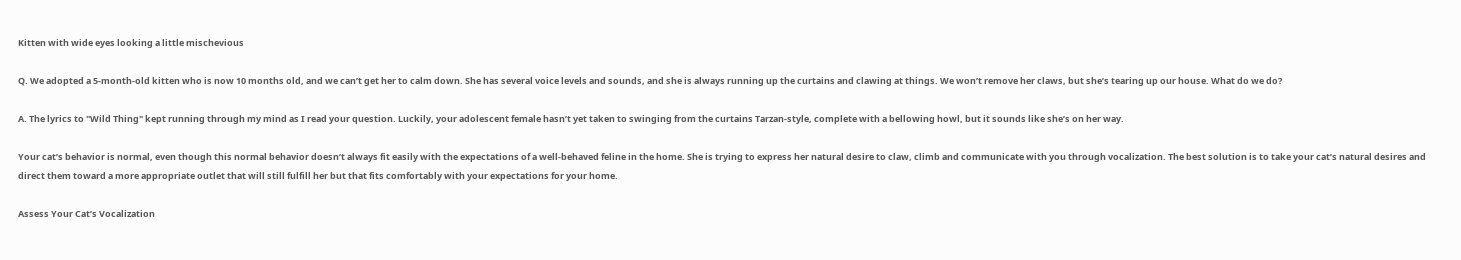Kitten with wide eyes looking a little mischevious

Q. We adopted a 5-month-old kitten who is now 10 months old, and we can’t get her to calm down. She has several voice levels and sounds, and she is always running up the curtains and clawing at things. We won’t remove her claws, but she’s tearing up our house. What do we do?

A. The lyrics to "Wild Thing" kept running through my mind as I read your question. Luckily, your adolescent female hasn’t yet taken to swinging from the curtains Tarzan-style, complete with a bellowing howl, but it sounds like she’s on her way.

Your cat’s behavior is normal, even though this normal behavior doesn’t always fit easily with the expectations of a well-behaved feline in the home. She is trying to express her natural desire to claw, climb and communicate with you through vocalization. The best solution is to take your cat’s natural desires and direct them toward a more appropriate outlet that will still fulfill her but that fits comfortably with your expectations for your home.

Assess Your Cat’s Vocalization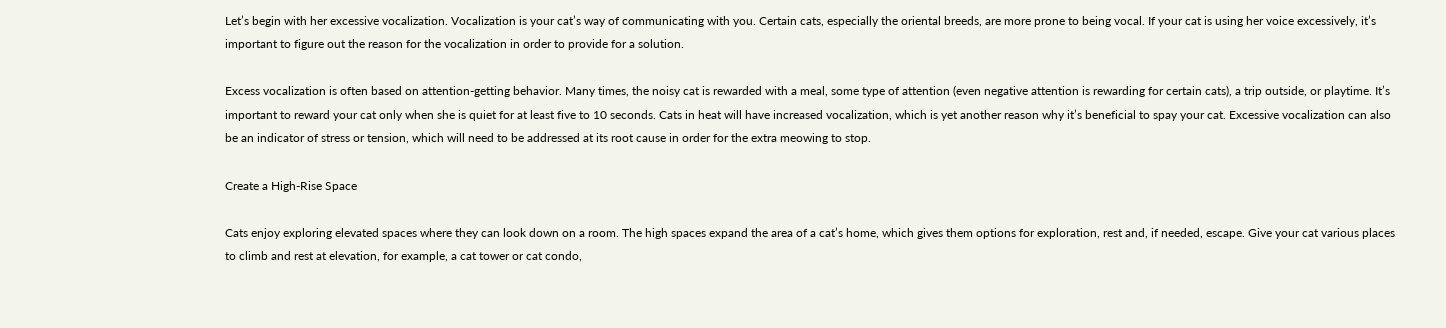Let’s begin with her excessive vocalization. Vocalization is your cat’s way of communicating with you. Certain cats, especially the oriental breeds, are more prone to being vocal. If your cat is using her voice excessively, it’s important to figure out the reason for the vocalization in order to provide for a solution.

Excess vocalization is often based on attention-getting behavior. Many times, the noisy cat is rewarded with a meal, some type of attention (even negative attention is rewarding for certain cats), a trip outside, or playtime. It’s important to reward your cat only when she is quiet for at least five to 10 seconds. Cats in heat will have increased vocalization, which is yet another reason why it’s beneficial to spay your cat. Excessive vocalization can also be an indicator of stress or tension, which will need to be addressed at its root cause in order for the extra meowing to stop.

Create a High-Rise Space

Cats enjoy exploring elevated spaces where they can look down on a room. The high spaces expand the area of a cat’s home, which gives them options for exploration, rest and, if needed, escape. Give your cat various places to climb and rest at elevation, for example, a cat tower or cat condo,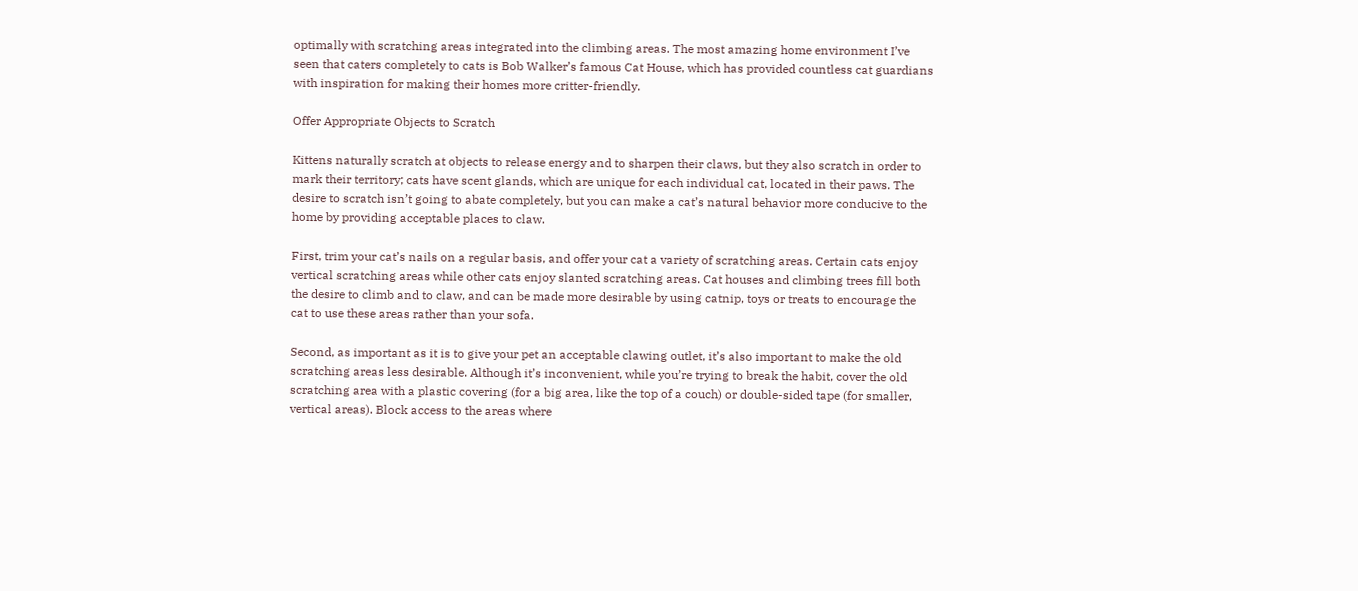optimally with scratching areas integrated into the climbing areas. The most amazing home environment I’ve seen that caters completely to cats is Bob Walker’s famous Cat House, which has provided countless cat guardians with inspiration for making their homes more critter-friendly.

Offer Appropriate Objects to Scratch

Kittens naturally scratch at objects to release energy and to sharpen their claws, but they also scratch in order to mark their territory; cats have scent glands, which are unique for each individual cat, located in their paws. The desire to scratch isn’t going to abate completely, but you can make a cat’s natural behavior more conducive to the home by providing acceptable places to claw.

First, trim your cat’s nails on a regular basis, and offer your cat a variety of scratching areas. Certain cats enjoy vertical scratching areas while other cats enjoy slanted scratching areas. Cat houses and climbing trees fill both the desire to climb and to claw, and can be made more desirable by using catnip, toys or treats to encourage the cat to use these areas rather than your sofa.

Second, as important as it is to give your pet an acceptable clawing outlet, it’s also important to make the old scratching areas less desirable. Although it’s inconvenient, while you’re trying to break the habit, cover the old scratching area with a plastic covering (for a big area, like the top of a couch) or double-sided tape (for smaller, vertical areas). Block access to the areas where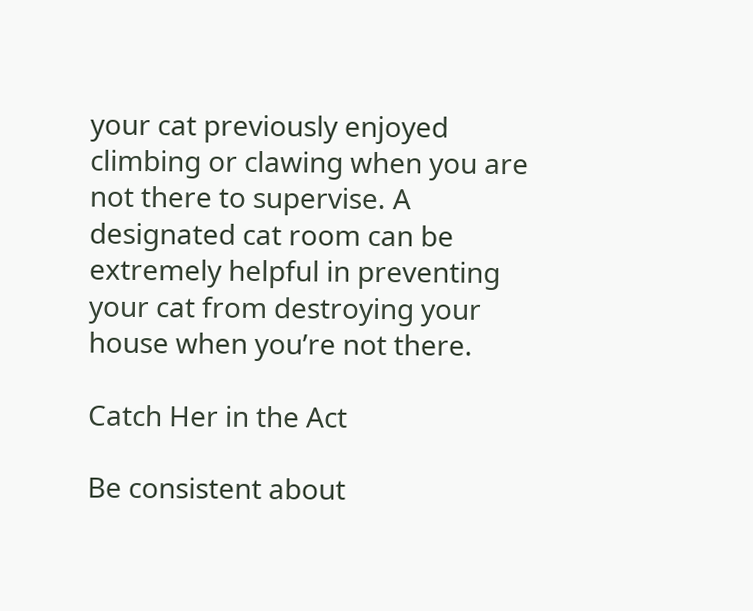your cat previously enjoyed climbing or clawing when you are not there to supervise. A designated cat room can be extremely helpful in preventing your cat from destroying your house when you’re not there.

Catch Her in the Act

Be consistent about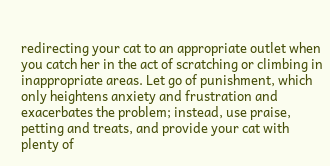redirecting your cat to an appropriate outlet when you catch her in the act of scratching or climbing in inappropriate areas. Let go of punishment, which only heightens anxiety and frustration and exacerbates the problem; instead, use praise, petting and treats, and provide your cat with plenty of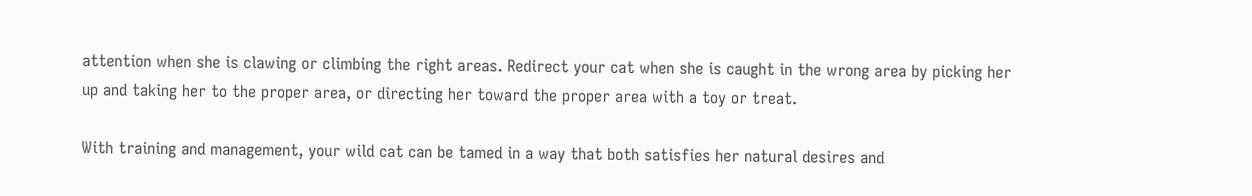attention when she is clawing or climbing the right areas. Redirect your cat when she is caught in the wrong area by picking her up and taking her to the proper area, or directing her toward the proper area with a toy or treat.

With training and management, your wild cat can be tamed in a way that both satisfies her natural desires and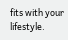fits with your lifestyle.